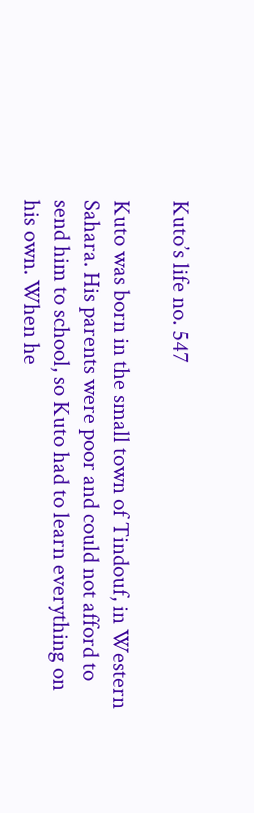Kuto’s life no. 547

Kuto was born in the small town of Tindouf, in Western Sahara. His parents were poor and could not afford to send him to school, so Kuto had to learn everything on his own. When he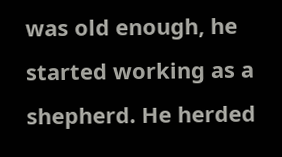was old enough, he started working as a shepherd. He herded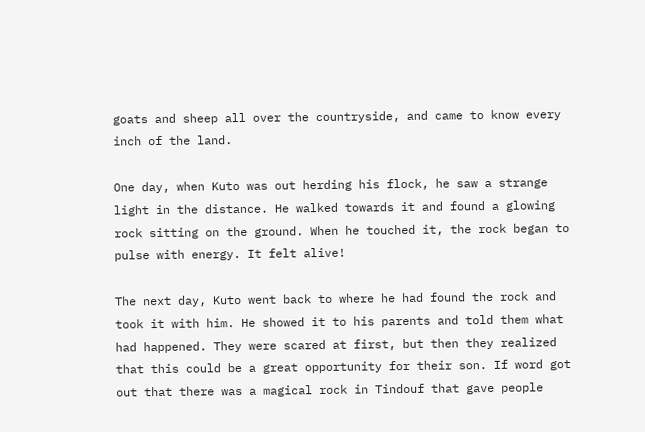goats and sheep all over the countryside, and came to know every inch of the land.

One day, when Kuto was out herding his flock, he saw a strange light in the distance. He walked towards it and found a glowing rock sitting on the ground. When he touched it, the rock began to pulse with energy. It felt alive!

The next day, Kuto went back to where he had found the rock and took it with him. He showed it to his parents and told them what had happened. They were scared at first, but then they realized that this could be a great opportunity for their son. If word got out that there was a magical rock in Tindouf that gave people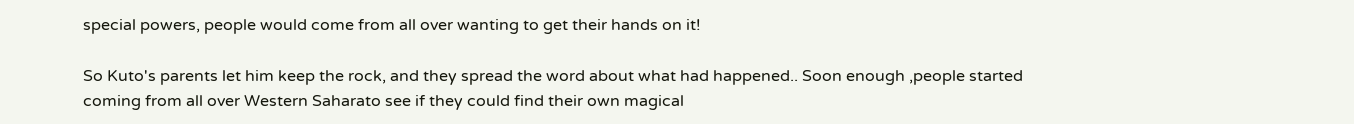special powers, people would come from all over wanting to get their hands on it!

So Kuto's parents let him keep the rock, and they spread the word about what had happened.. Soon enough ,people started coming from all over Western Saharato see if they could find their own magical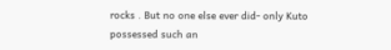rocks . But no one else ever did- only Kuto possessed such an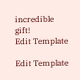incredible gift!
Edit Template

Edit Template